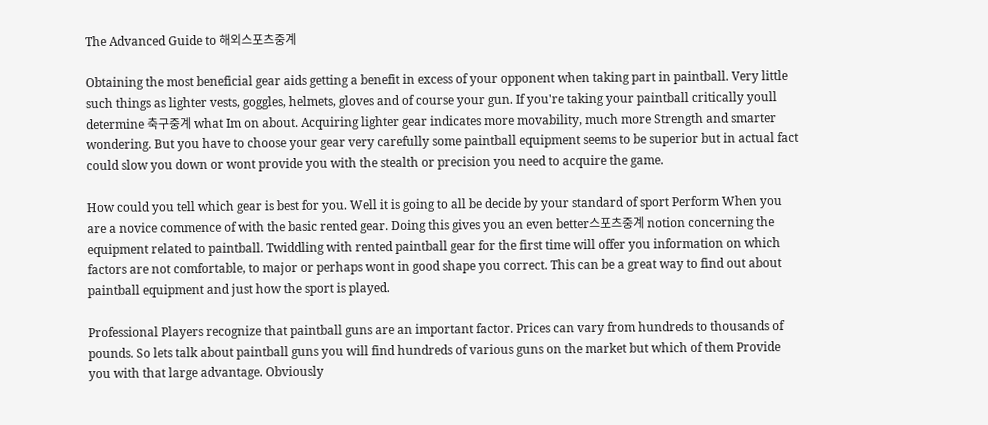The Advanced Guide to 해외스포츠중계

Obtaining the most beneficial gear aids getting a benefit in excess of your opponent when taking part in paintball. Very little such things as lighter vests, goggles, helmets, gloves and of course your gun. If you're taking your paintball critically youll determine 축구중계 what Im on about. Acquiring lighter gear indicates more movability, much more Strength and smarter wondering. But you have to choose your gear very carefully some paintball equipment seems to be superior but in actual fact could slow you down or wont provide you with the stealth or precision you need to acquire the game.

How could you tell which gear is best for you. Well it is going to all be decide by your standard of sport Perform When you are a novice commence of with the basic rented gear. Doing this gives you an even better스포츠중계 notion concerning the equipment related to paintball. Twiddling with rented paintball gear for the first time will offer you information on which factors are not comfortable, to major or perhaps wont in good shape you correct. This can be a great way to find out about paintball equipment and just how the sport is played.

Professional Players recognize that paintball guns are an important factor. Prices can vary from hundreds to thousands of pounds. So lets talk about paintball guns you will find hundreds of various guns on the market but which of them Provide you with that large advantage. Obviously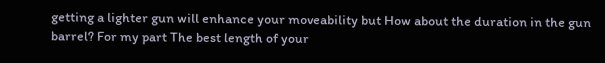getting a lighter gun will enhance your moveability but How about the duration in the gun barrel? For my part The best length of your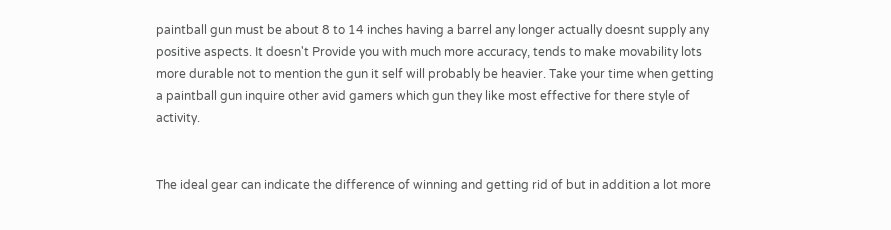paintball gun must be about 8 to 14 inches having a barrel any longer actually doesnt supply any positive aspects. It doesn't Provide you with much more accuracy, tends to make movability lots more durable not to mention the gun it self will probably be heavier. Take your time when getting a paintball gun inquire other avid gamers which gun they like most effective for there style of activity.


The ideal gear can indicate the difference of winning and getting rid of but in addition a lot more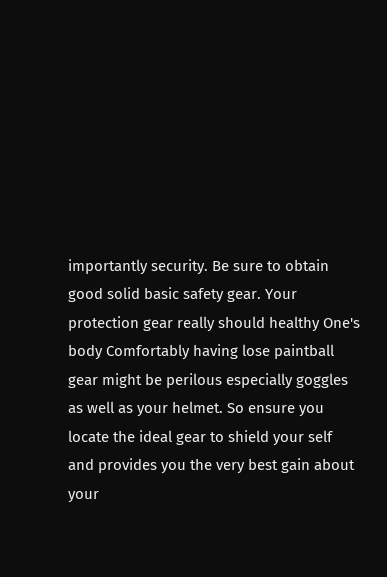importantly security. Be sure to obtain good solid basic safety gear. Your protection gear really should healthy One's body Comfortably having lose paintball gear might be perilous especially goggles as well as your helmet. So ensure you locate the ideal gear to shield your self and provides you the very best gain about your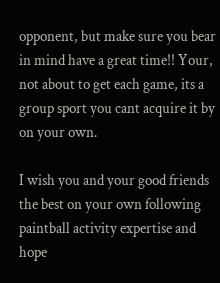opponent, but make sure you bear in mind have a great time!! Your, not about to get each game, its a group sport you cant acquire it by on your own.

I wish you and your good friends the best on your own following paintball activity expertise and hope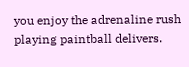you enjoy the adrenaline rush playing paintball delivers.